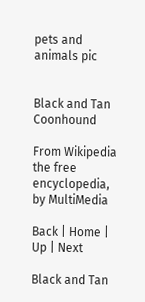pets and animals pic


Black and Tan Coonhound

From Wikipedia the free encyclopedia, by MultiMedia

Back | Home | Up | Next

Black and Tan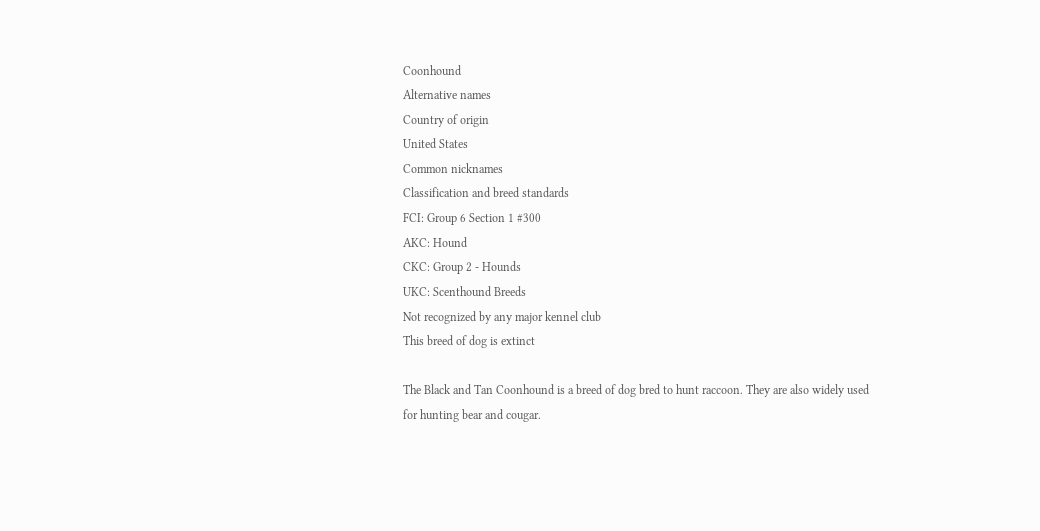Coonhound
Alternative names
Country of origin
United States
Common nicknames
Classification and breed standards
FCI: Group 6 Section 1 #300
AKC: Hound
CKC: Group 2 - Hounds
UKC: Scenthound Breeds
Not recognized by any major kennel club
This breed of dog is extinct

The Black and Tan Coonhound is a breed of dog bred to hunt raccoon. They are also widely used for hunting bear and cougar.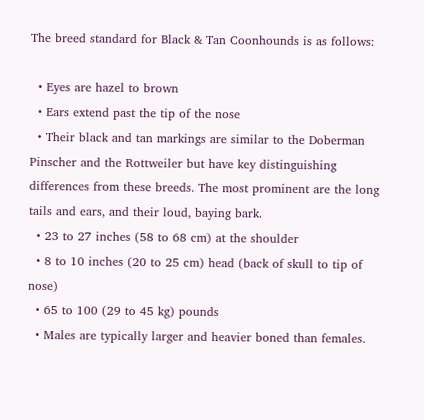The breed standard for Black & Tan Coonhounds is as follows:

  • Eyes are hazel to brown
  • Ears extend past the tip of the nose
  • Their black and tan markings are similar to the Doberman Pinscher and the Rottweiler but have key distinguishing differences from these breeds. The most prominent are the long tails and ears, and their loud, baying bark.
  • 23 to 27 inches (58 to 68 cm) at the shoulder
  • 8 to 10 inches (20 to 25 cm) head (back of skull to tip of nose)
  • 65 to 100 (29 to 45 kg) pounds
  • Males are typically larger and heavier boned than females.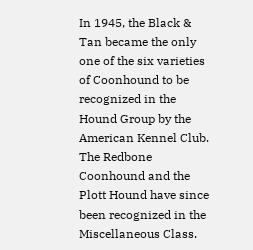In 1945, the Black & Tan became the only one of the six varieties of Coonhound to be recognized in the Hound Group by the American Kennel Club. The Redbone Coonhound and the Plott Hound have since been recognized in the Miscellaneous Class.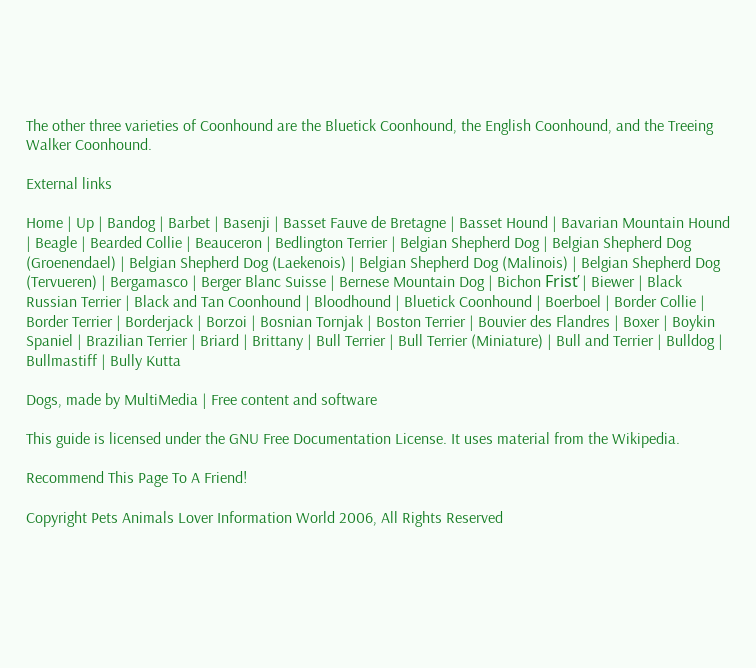The other three varieties of Coonhound are the Bluetick Coonhound, the English Coonhound, and the Treeing Walker Coonhound.

External links

Home | Up | Bandog | Barbet | Basenji | Basset Fauve de Bretagne | Basset Hound | Bavarian Mountain Hound | Beagle | Bearded Collie | Beauceron | Bedlington Terrier | Belgian Shepherd Dog | Belgian Shepherd Dog (Groenendael) | Belgian Shepherd Dog (Laekenois) | Belgian Shepherd Dog (Malinois) | Belgian Shepherd Dog (Tervueren) | Bergamasco | Berger Blanc Suisse | Bernese Mountain Dog | Bichon Frisť | Biewer | Black Russian Terrier | Black and Tan Coonhound | Bloodhound | Bluetick Coonhound | Boerboel | Border Collie | Border Terrier | Borderjack | Borzoi | Bosnian Tornjak | Boston Terrier | Bouvier des Flandres | Boxer | Boykin Spaniel | Brazilian Terrier | Briard | Brittany | Bull Terrier | Bull Terrier (Miniature) | Bull and Terrier | Bulldog | Bullmastiff | Bully Kutta

Dogs, made by MultiMedia | Free content and software

This guide is licensed under the GNU Free Documentation License. It uses material from the Wikipedia.

Recommend This Page To A Friend!

Copyright Pets Animals Lover Information World 2006, All Rights Reserved